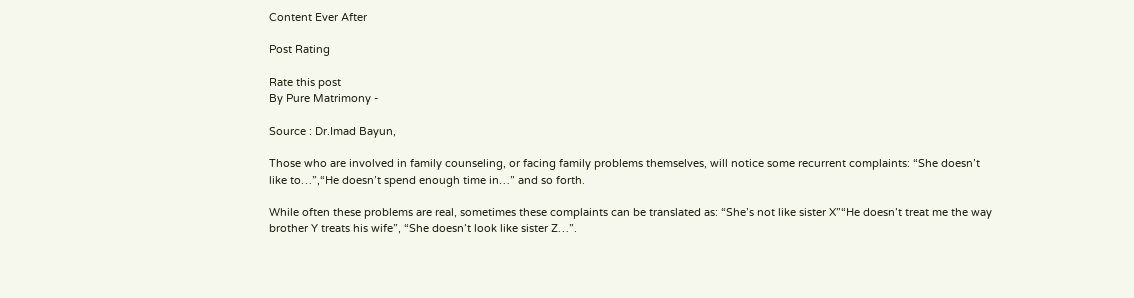Content Ever After

Post Rating

Rate this post
By Pure Matrimony -

Source : Dr.Imad Bayun,

Those who are involved in family counseling, or facing family problems themselves, will notice some recurrent complaints: “She doesn’t like to…”,“He doesn’t spend enough time in…” and so forth.

While often these problems are real, sometimes these complaints can be translated as: “She’s not like sister X”“He doesn’t treat me the way brother Y treats his wife”, “She doesn’t look like sister Z…”.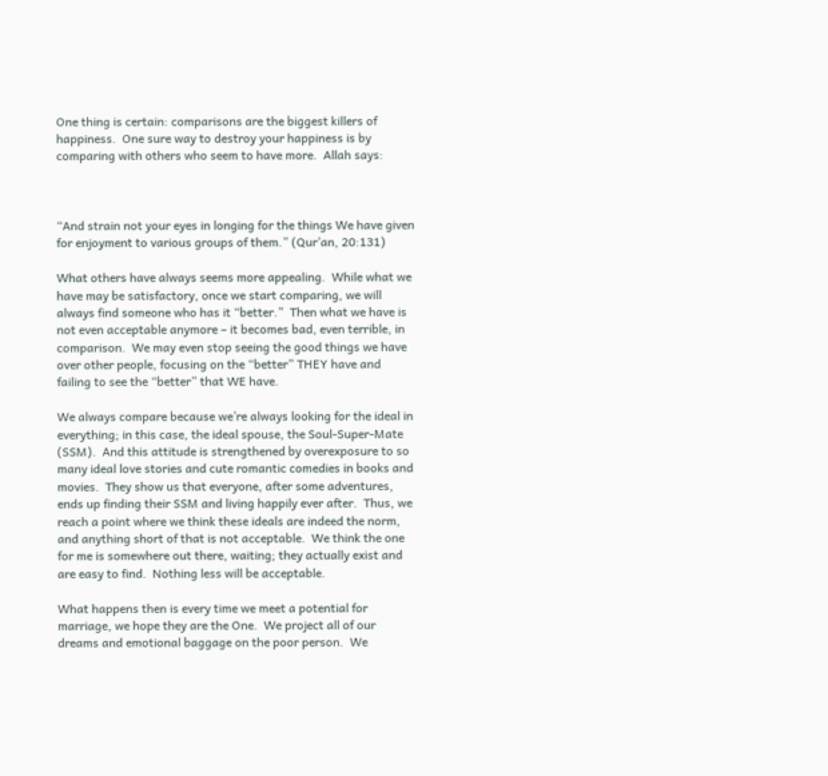One thing is certain: comparisons are the biggest killers of happiness.  One sure way to destroy your happiness is by comparing with others who seem to have more.  Allah says:



“And strain not your eyes in longing for the things We have given for enjoyment to various groups of them.” (Qur’an, 20:131)

What others have always seems more appealing.  While what we have may be satisfactory, once we start comparing, we will always find someone who has it “better.”  Then what we have is not even acceptable anymore – it becomes bad, even terrible, in comparison.  We may even stop seeing the good things we have over other people, focusing on the “better” THEY have and failing to see the “better” that WE have.

We always compare because we’re always looking for the ideal in everything; in this case, the ideal spouse, the Soul-Super-Mate (SSM).  And this attitude is strengthened by overexposure to so many ideal love stories and cute romantic comedies in books and movies.  They show us that everyone, after some adventures, ends up finding their SSM and living happily ever after.  Thus, we reach a point where we think these ideals are indeed the norm, and anything short of that is not acceptable.  We think the one for me is somewhere out there, waiting; they actually exist and are easy to find.  Nothing less will be acceptable.

What happens then is every time we meet a potential for marriage, we hope they are the One.  We project all of our dreams and emotional baggage on the poor person.  We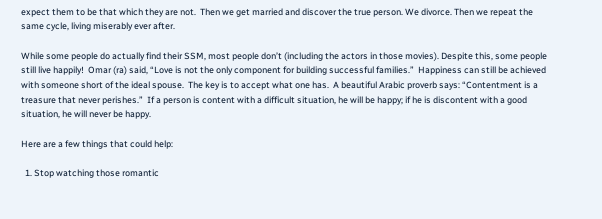expect them to be that which they are not.  Then we get married and discover the true person. We divorce. Then we repeat the same cycle, living miserably ever after.

While some people do actually find their SSM, most people don’t (including the actors in those movies). Despite this, some people still live happily!  Omar (ra) said, “Love is not the only component for building successful families.”  Happiness can still be achieved with someone short of the ideal spouse.  The key is to accept what one has.  A beautiful Arabic proverb says: “Contentment is a treasure that never perishes.”  If a person is content with a difficult situation, he will be happy; if he is discontent with a good situation, he will never be happy.

Here are a few things that could help:

  1. Stop watching those romantic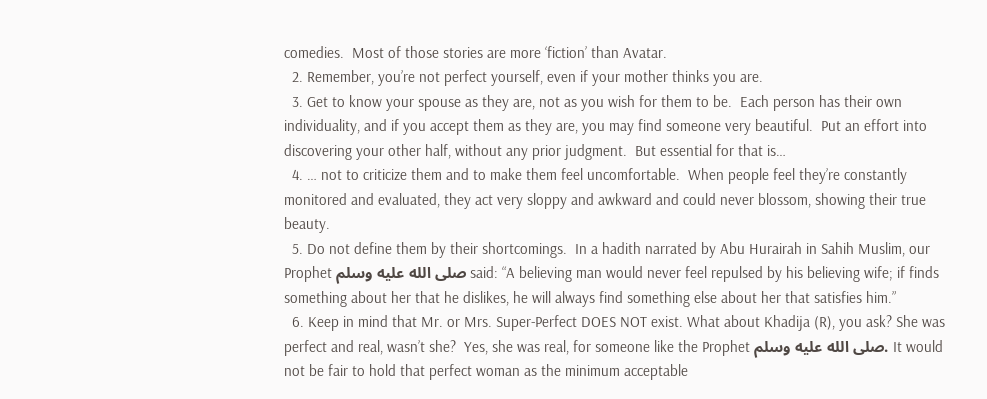comedies.  Most of those stories are more ‘fiction’ than Avatar.
  2. Remember, you’re not perfect yourself, even if your mother thinks you are.
  3. Get to know your spouse as they are, not as you wish for them to be.  Each person has their own individuality, and if you accept them as they are, you may find someone very beautiful.  Put an effort into discovering your other half, without any prior judgment.  But essential for that is…
  4. … not to criticize them and to make them feel uncomfortable.  When people feel they’re constantly monitored and evaluated, they act very sloppy and awkward and could never blossom, showing their true beauty.
  5. Do not define them by their shortcomings.  In a hadith narrated by Abu Hurairah in Sahih Muslim, our Prophet صلى الله عليه وسلم said: “A believing man would never feel repulsed by his believing wife; if finds something about her that he dislikes, he will always find something else about her that satisfies him.”
  6. Keep in mind that Mr. or Mrs. Super-Perfect DOES NOT exist. What about Khadija (R), you ask? She was perfect and real, wasn’t she?  Yes, she was real, for someone like the Prophet صلى الله عليه وسلم. It would not be fair to hold that perfect woman as the minimum acceptable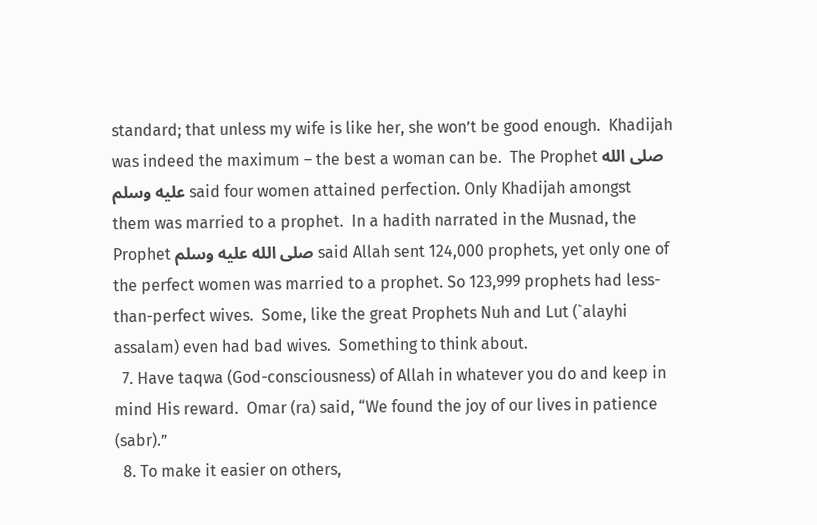standard; that unless my wife is like her, she won’t be good enough.  Khadijah was indeed the maximum – the best a woman can be.  The Prophet صلى الله عليه وسلم said four women attained perfection. Only Khadijah amongst them was married to a prophet.  In a hadith narrated in the Musnad, the Prophet صلى الله عليه وسلم said Allah sent 124,000 prophets, yet only one of the perfect women was married to a prophet. So 123,999 prophets had less-than-perfect wives.  Some, like the great Prophets Nuh and Lut (`alayhi assalam) even had bad wives.  Something to think about.
  7. Have taqwa (God-consciousness) of Allah in whatever you do and keep in mind His reward.  Omar (ra) said, “We found the joy of our lives in patience (sabr).”
  8. To make it easier on others,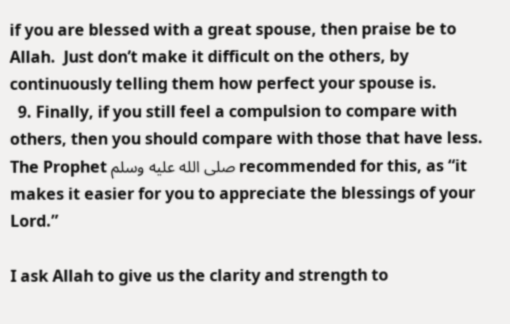if you are blessed with a great spouse, then praise be to Allah.  Just don’t make it difficult on the others, by continuously telling them how perfect your spouse is.
  9. Finally, if you still feel a compulsion to compare with others, then you should compare with those that have less.  The Prophet صلى الله عليه وسلم recommended for this, as “it makes it easier for you to appreciate the blessings of your Lord.”

I ask Allah to give us the clarity and strength to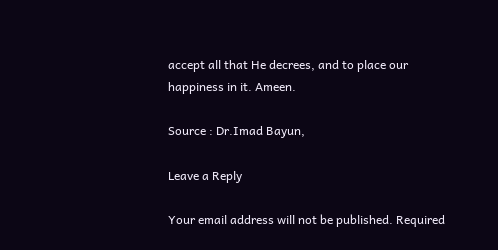accept all that He decrees, and to place our happiness in it. Ameen.

Source : Dr.Imad Bayun,

Leave a Reply

Your email address will not be published. Required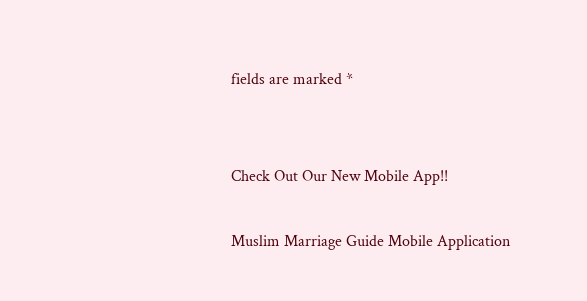fields are marked *


Check Out Our New Mobile App!!

Muslim Marriage Guide Mobile Application